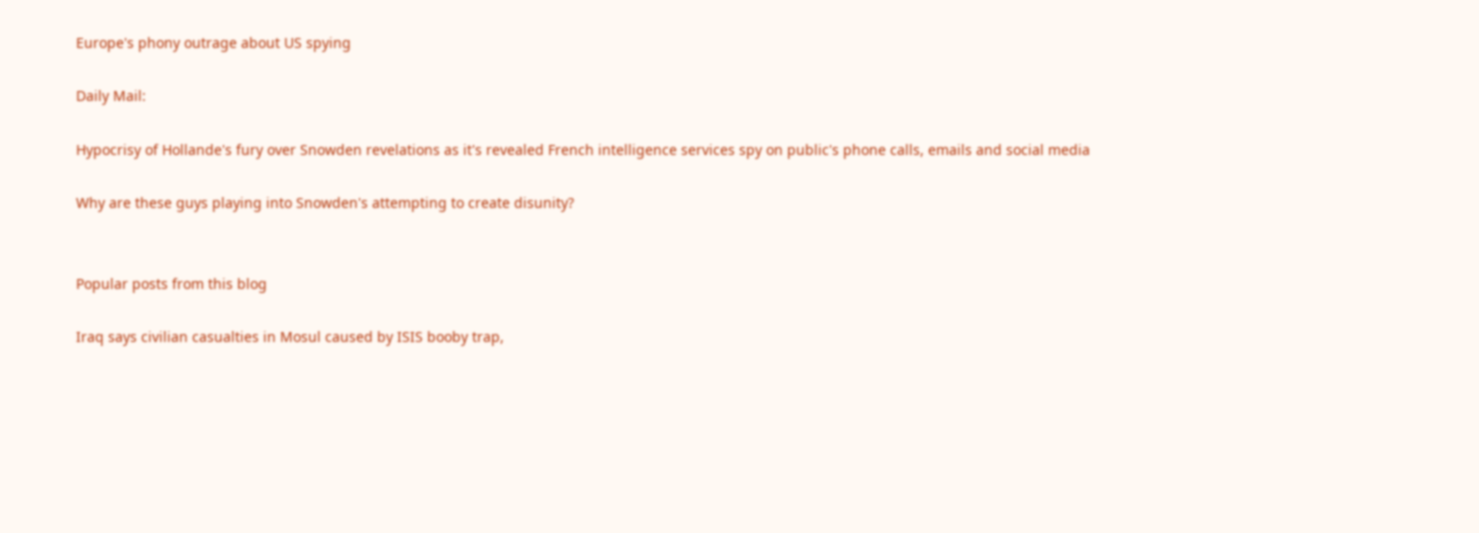Europe's phony outrage about US spying

Daily Mail:

Hypocrisy of Hollande's fury over Snowden revelations as it's revealed French intelligence services spy on public's phone calls, emails and social media

Why are these guys playing into Snowden's attempting to create disunity?


Popular posts from this blog

Iraq says civilian casualties in Mosul caused by ISIS booby trap,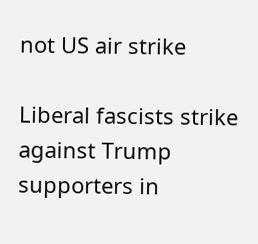not US air strike

Liberal fascists strike against Trump supporters in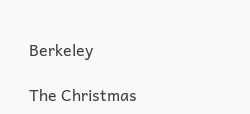Berkeley

The Christmas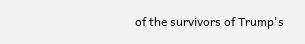of the survivors of Trump's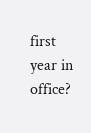first year in office?